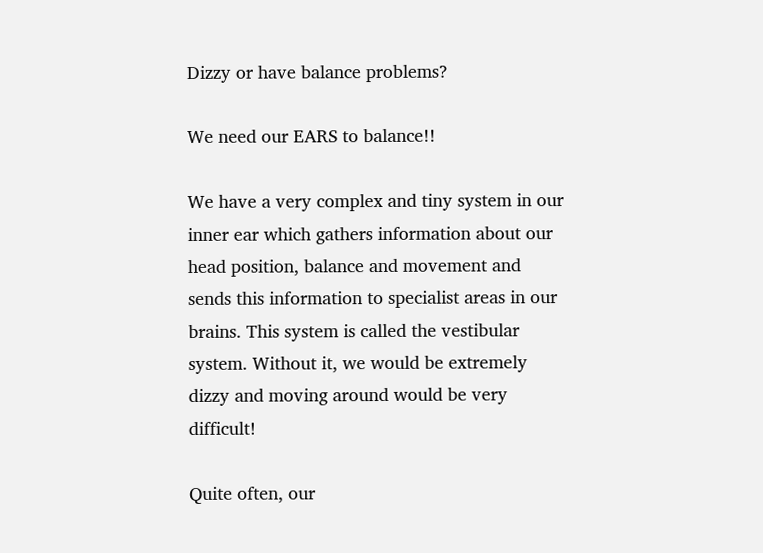Dizzy or have balance problems?

We need our EARS to balance!!

We have a very complex and tiny system in our inner ear which gathers information about our head position, balance and movement and sends this information to specialist areas in our brains. This system is called the vestibular system. Without it, we would be extremely dizzy and moving around would be very difficult!

Quite often, our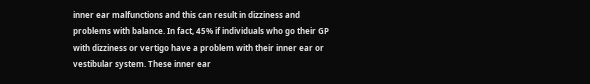inner ear malfunctions and this can result in dizziness and problems with balance. In fact, 45% if individuals who go their GP with dizziness or vertigo have a problem with their inner ear or vestibular system. These inner ear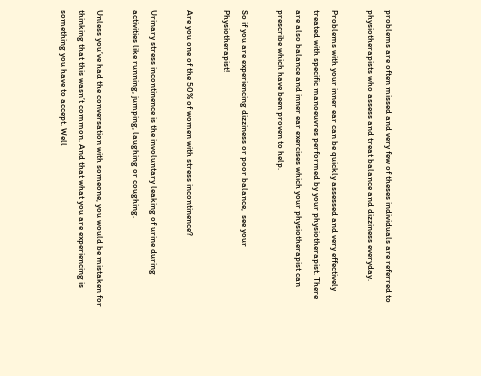problems are often missed and very few of theses individuals are referred to physiotherapists who assess and treat balance and dizziness everyday.

Problems with your inner ear can be quickly assessed and very effectively treated with specific manoeuvres performed by your physiotherapist. There are also balance and inner ear exercises which your physiotherapist can prescribe which have been proven to help.

So if you are experiencing dizziness or poor balance,  see your Physiotherapist!

Are you one of the 50% of women with stress incontinence?

Urinary stress incontinence is the involuntary leaking of urine during activities like running, jumping, laughing or coughing.

Unless you’ve had the conversation with someone, you would be mistaken for thinking that this wasn’t common. And that what you are experiencing is something you have to accept. Well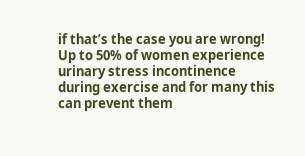if that’s the case you are wrong! Up to 50% of women experience urinary stress incontinence during exercise and for many this can prevent them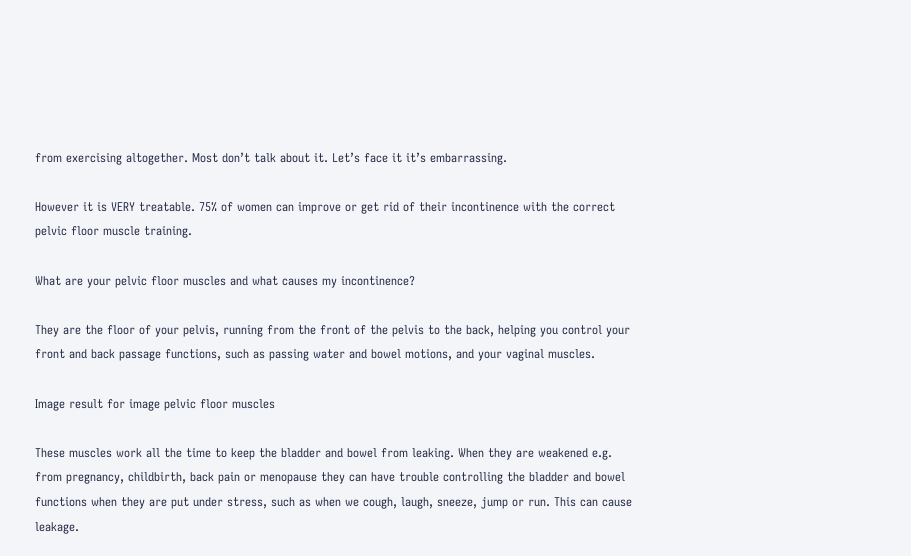from exercising altogether. Most don’t talk about it. Let’s face it it’s embarrassing.

However it is VERY treatable. 75% of women can improve or get rid of their incontinence with the correct pelvic floor muscle training.

What are your pelvic floor muscles and what causes my incontinence?

They are the floor of your pelvis, running from the front of the pelvis to the back, helping you control your front and back passage functions, such as passing water and bowel motions, and your vaginal muscles.

Image result for image pelvic floor muscles

These muscles work all the time to keep the bladder and bowel from leaking. When they are weakened e.g. from pregnancy, childbirth, back pain or menopause they can have trouble controlling the bladder and bowel functions when they are put under stress, such as when we cough, laugh, sneeze, jump or run. This can cause leakage.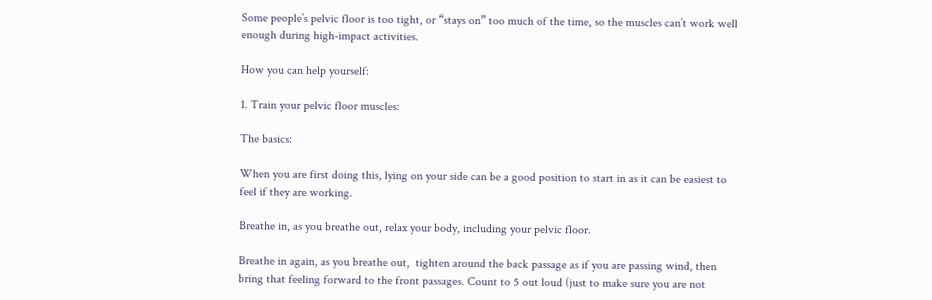Some people’s pelvic floor is too tight, or “stays on” too much of the time, so the muscles can’t work well enough during high-impact activities.

How you can help yourself:

1. Train your pelvic floor muscles:

The basics:

When you are first doing this, lying on your side can be a good position to start in as it can be easiest to feel if they are working.

Breathe in, as you breathe out, relax your body, including your pelvic floor.

Breathe in again, as you breathe out,  tighten around the back passage as if you are passing wind, then bring that feeling forward to the front passages. Count to 5 out loud (just to make sure you are not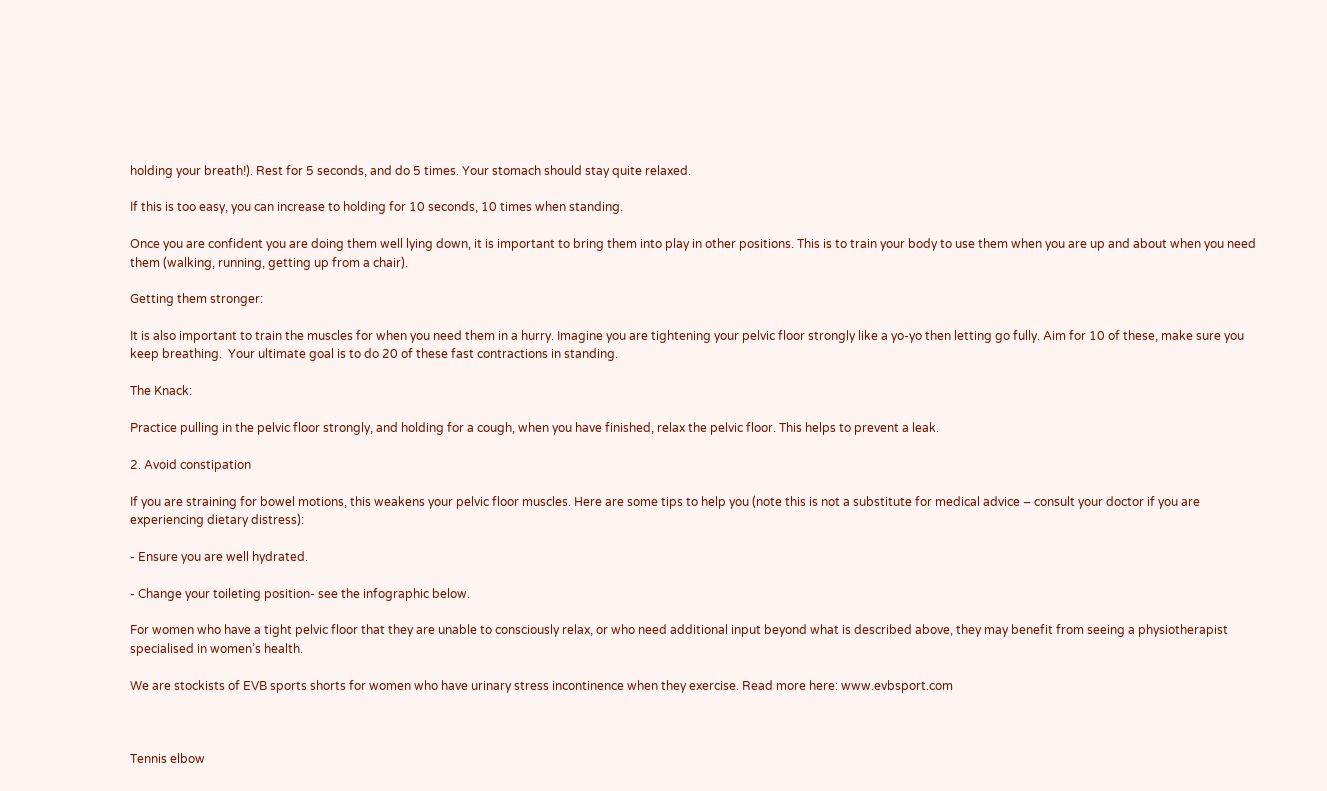holding your breath!). Rest for 5 seconds, and do 5 times. Your stomach should stay quite relaxed.

If this is too easy, you can increase to holding for 10 seconds, 10 times when standing.

Once you are confident you are doing them well lying down, it is important to bring them into play in other positions. This is to train your body to use them when you are up and about when you need them (walking, running, getting up from a chair).

Getting them stronger:

It is also important to train the muscles for when you need them in a hurry. Imagine you are tightening your pelvic floor strongly like a yo-yo then letting go fully. Aim for 10 of these, make sure you keep breathing.  Your ultimate goal is to do 20 of these fast contractions in standing.

The Knack:

Practice pulling in the pelvic floor strongly, and holding for a cough, when you have finished, relax the pelvic floor. This helps to prevent a leak.

2. Avoid constipation

If you are straining for bowel motions, this weakens your pelvic floor muscles. Here are some tips to help you (note this is not a substitute for medical advice – consult your doctor if you are experiencing dietary distress):

- Ensure you are well hydrated.

- Change your toileting position- see the infographic below.

For women who have a tight pelvic floor that they are unable to consciously relax, or who need additional input beyond what is described above, they may benefit from seeing a physiotherapist specialised in women’s health.

We are stockists of EVB sports shorts for women who have urinary stress incontinence when they exercise. Read more here: www.evbsport.com



Tennis elbow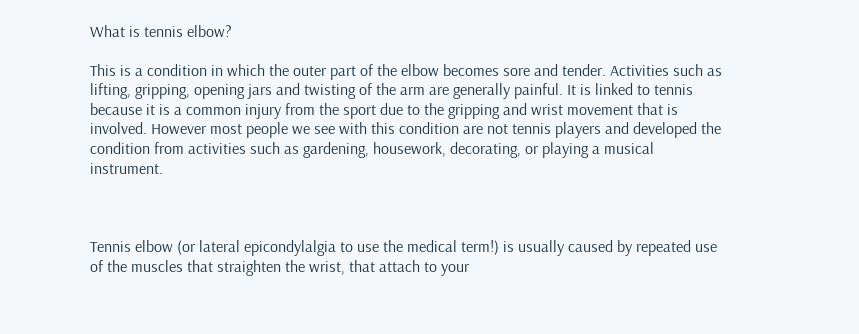What is tennis elbow?

This is a condition in which the outer part of the elbow becomes sore and tender. Activities such as lifting, gripping, opening jars and twisting of the arm are generally painful. It is linked to tennis because it is a common injury from the sport due to the gripping and wrist movement that is involved. However most people we see with this condition are not tennis players and developed the condition from activities such as gardening, housework, decorating, or playing a musical instrument.



Tennis elbow (or lateral epicondylalgia to use the medical term!) is usually caused by repeated use of the muscles that straighten the wrist, that attach to your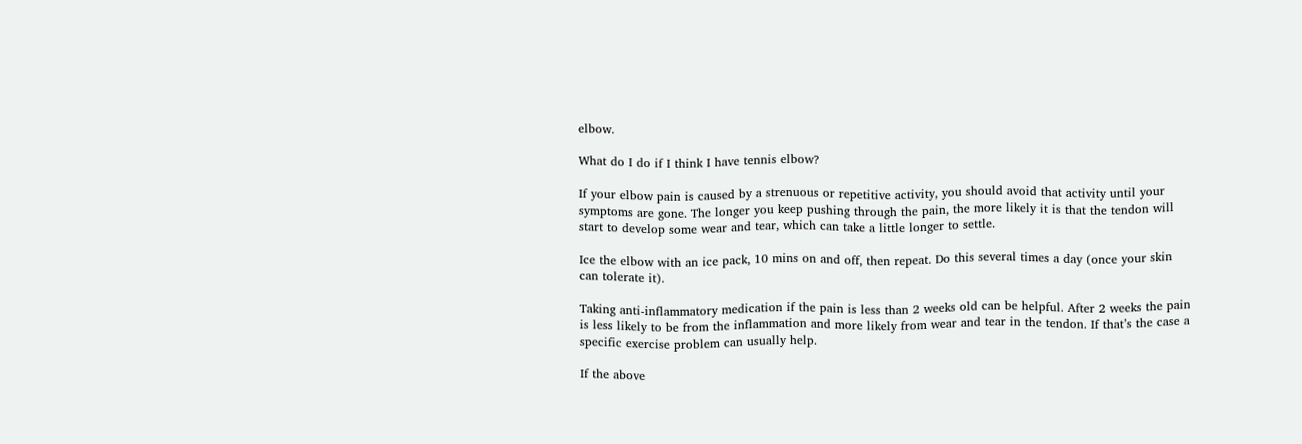elbow.

What do I do if I think I have tennis elbow?

If your elbow pain is caused by a strenuous or repetitive activity, you should avoid that activity until your symptoms are gone. The longer you keep pushing through the pain, the more likely it is that the tendon will start to develop some wear and tear, which can take a little longer to settle.

Ice the elbow with an ice pack, 10 mins on and off, then repeat. Do this several times a day (once your skin can tolerate it).

Taking anti-inflammatory medication if the pain is less than 2 weeks old can be helpful. After 2 weeks the pain is less likely to be from the inflammation and more likely from wear and tear in the tendon. If that’s the case a specific exercise problem can usually help.

If the above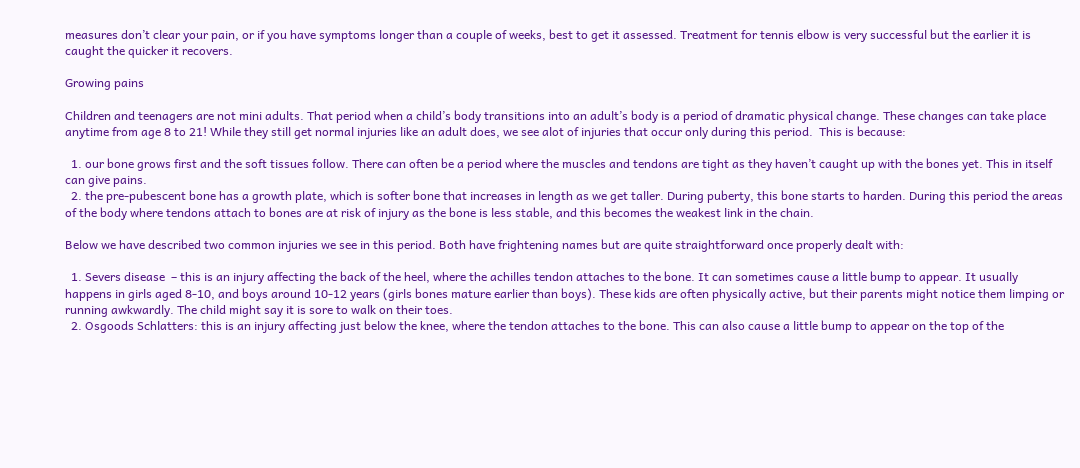measures don’t clear your pain, or if you have symptoms longer than a couple of weeks, best to get it assessed. Treatment for tennis elbow is very successful but the earlier it is caught the quicker it recovers.

Growing pains

Children and teenagers are not mini adults. That period when a child’s body transitions into an adult’s body is a period of dramatic physical change. These changes can take place anytime from age 8 to 21! While they still get normal injuries like an adult does, we see alot of injuries that occur only during this period.  This is because:

  1. our bone grows first and the soft tissues follow. There can often be a period where the muscles and tendons are tight as they haven’t caught up with the bones yet. This in itself can give pains.
  2. the pre-pubescent bone has a growth plate, which is softer bone that increases in length as we get taller. During puberty, this bone starts to harden. During this period the areas of the body where tendons attach to bones are at risk of injury as the bone is less stable, and this becomes the weakest link in the chain.

Below we have described two common injuries we see in this period. Both have frightening names but are quite straightforward once properly dealt with:

  1. Severs disease  – this is an injury affecting the back of the heel, where the achilles tendon attaches to the bone. It can sometimes cause a little bump to appear. It usually happens in girls aged 8-10, and boys around 10-12 years (girls bones mature earlier than boys). These kids are often physically active, but their parents might notice them limping or running awkwardly. The child might say it is sore to walk on their toes.
  2. Osgoods Schlatters: this is an injury affecting just below the knee, where the tendon attaches to the bone. This can also cause a little bump to appear on the top of the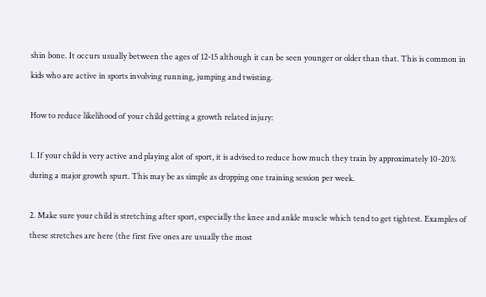shin bone. It occurs usually between the ages of 12-15 although it can be seen younger or older than that. This is common in kids who are active in sports involving running, jumping and twisting.

How to reduce likelihood of your child getting a growth related injury:

1. If your child is very active and playing alot of sport, it is advised to reduce how much they train by approximately 10-20% during a major growth spurt. This may be as simple as dropping one training session per week.

2. Make sure your child is stretching after sport, especially the knee and ankle muscle which tend to get tightest. Examples of these stretches are here (the first five ones are usually the most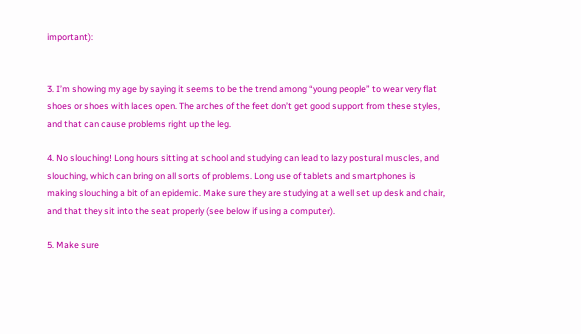important):


3. I’m showing my age by saying it seems to be the trend among “young people” to wear very flat shoes or shoes with laces open. The arches of the feet don’t get good support from these styles, and that can cause problems right up the leg.

4. No slouching! Long hours sitting at school and studying can lead to lazy postural muscles, and slouching, which can bring on all sorts of problems. Long use of tablets and smartphones is making slouching a bit of an epidemic. Make sure they are studying at a well set up desk and chair, and that they sit into the seat properly (see below if using a computer).

5. Make sure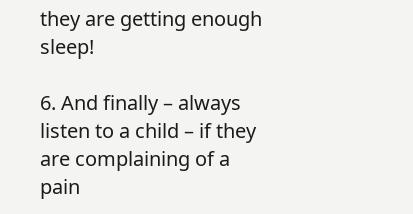they are getting enough sleep!

6. And finally – always listen to a child – if they are complaining of a pain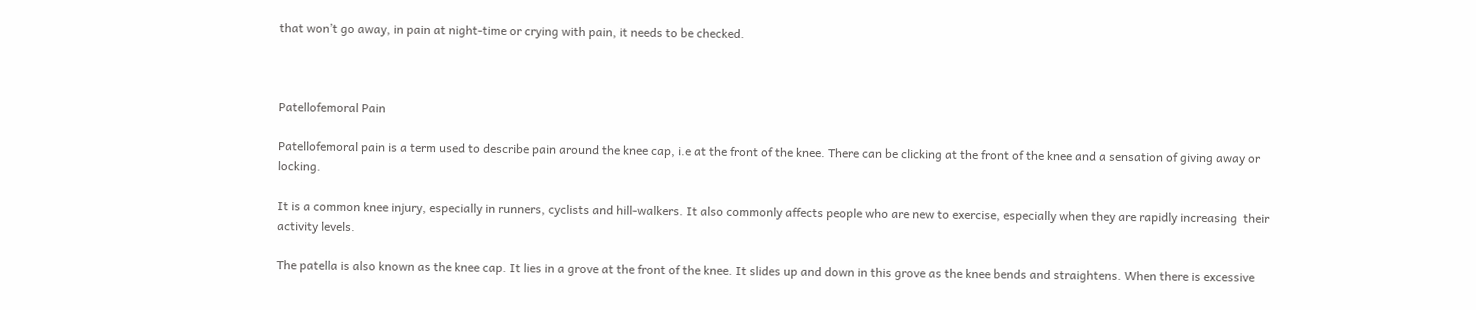that won’t go away, in pain at night-time or crying with pain, it needs to be checked.



Patellofemoral Pain

Patellofemoral pain is a term used to describe pain around the knee cap, i.e at the front of the knee. There can be clicking at the front of the knee and a sensation of giving away or locking.

It is a common knee injury, especially in runners, cyclists and hill-walkers. It also commonly affects people who are new to exercise, especially when they are rapidly increasing  their activity levels.

The patella is also known as the knee cap. It lies in a grove at the front of the knee. It slides up and down in this grove as the knee bends and straightens. When there is excessive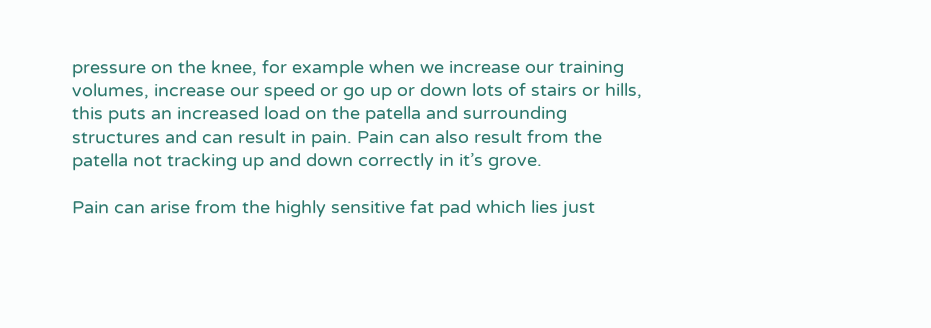pressure on the knee, for example when we increase our training volumes, increase our speed or go up or down lots of stairs or hills, this puts an increased load on the patella and surrounding structures and can result in pain. Pain can also result from the patella not tracking up and down correctly in it’s grove.

Pain can arise from the highly sensitive fat pad which lies just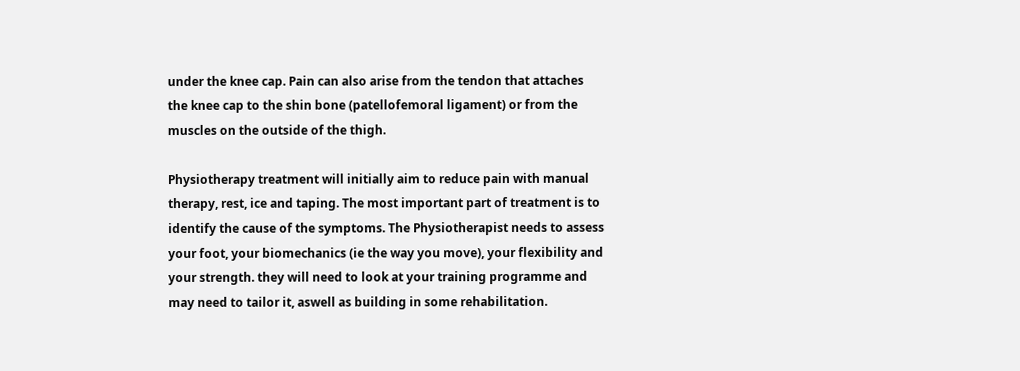under the knee cap. Pain can also arise from the tendon that attaches the knee cap to the shin bone (patellofemoral ligament) or from the muscles on the outside of the thigh.

Physiotherapy treatment will initially aim to reduce pain with manual therapy, rest, ice and taping. The most important part of treatment is to identify the cause of the symptoms. The Physiotherapist needs to assess your foot, your biomechanics (ie the way you move), your flexibility and your strength. they will need to look at your training programme and may need to tailor it, aswell as building in some rehabilitation.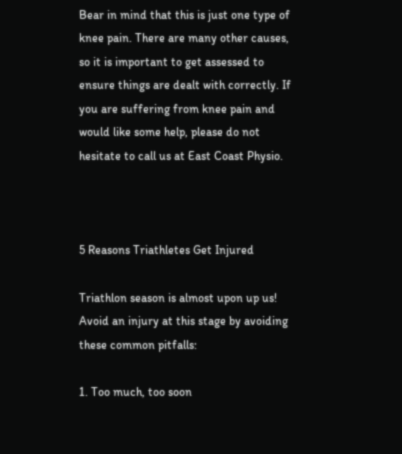Bear in mind that this is just one type of knee pain. There are many other causes, so it is important to get assessed to ensure things are dealt with correctly. If you are suffering from knee pain and would like some help, please do not hesitate to call us at East Coast Physio.



5 Reasons Triathletes Get Injured

Triathlon season is almost upon up us! Avoid an injury at this stage by avoiding these common pitfalls:

1. Too much, too soon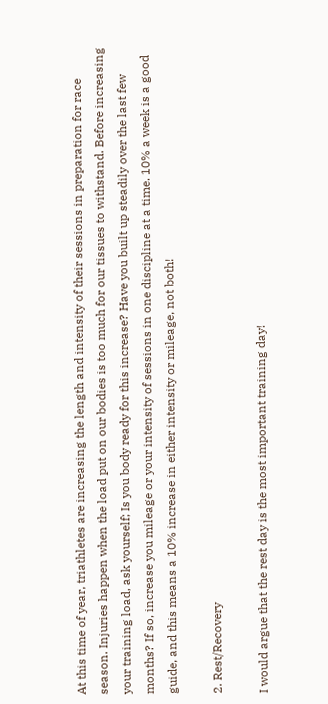At this time of year, triathletes are increasing the length and intensity of their sessions in preparation for race season. Injuries happen when the load put on our bodies is too much for our tissues to withstand. Before increasing your training load, ask yourself; Is you body ready for this increase? Have you built up steadily over the last few months? If so, increase you mileage or your intensity of sessions in one discipline at a time. 10% a week is a good guide, and this means a 10% increase in either intensity or mileage, not both!

2. Rest/Recovery

I would argue that the rest day is the most important training day!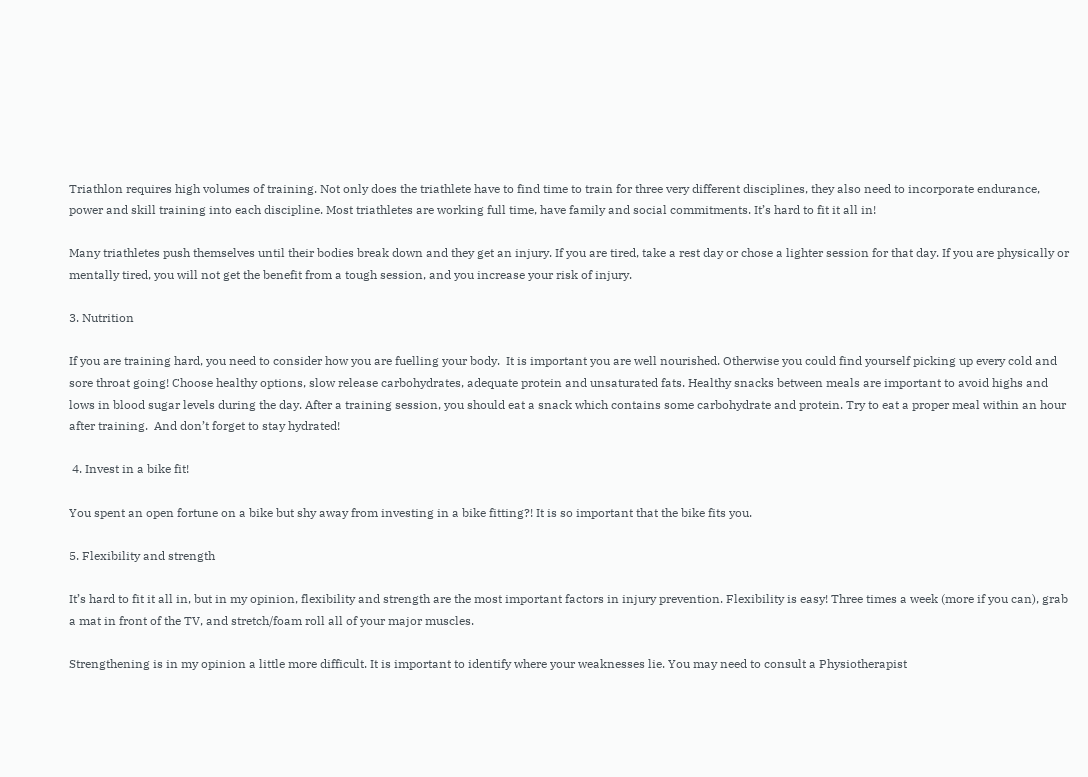Triathlon requires high volumes of training. Not only does the triathlete have to find time to train for three very different disciplines, they also need to incorporate endurance, power and skill training into each discipline. Most triathletes are working full time, have family and social commitments. It’s hard to fit it all in!

Many triathletes push themselves until their bodies break down and they get an injury. If you are tired, take a rest day or chose a lighter session for that day. If you are physically or mentally tired, you will not get the benefit from a tough session, and you increase your risk of injury.

3. Nutrition

If you are training hard, you need to consider how you are fuelling your body.  It is important you are well nourished. Otherwise you could find yourself picking up every cold and sore throat going! Choose healthy options, slow release carbohydrates, adequate protein and unsaturated fats. Healthy snacks between meals are important to avoid highs and lows in blood sugar levels during the day. After a training session, you should eat a snack which contains some carbohydrate and protein. Try to eat a proper meal within an hour after training.  And don’t forget to stay hydrated!

 4. Invest in a bike fit!

You spent an open fortune on a bike but shy away from investing in a bike fitting?! It is so important that the bike fits you.

5. Flexibility and strength

It’s hard to fit it all in, but in my opinion, flexibility and strength are the most important factors in injury prevention. Flexibility is easy! Three times a week (more if you can), grab a mat in front of the TV, and stretch/foam roll all of your major muscles.

Strengthening is in my opinion a little more difficult. It is important to identify where your weaknesses lie. You may need to consult a Physiotherapist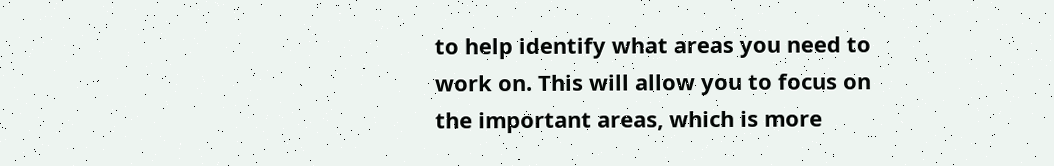to help identify what areas you need to work on. This will allow you to focus on the important areas, which is more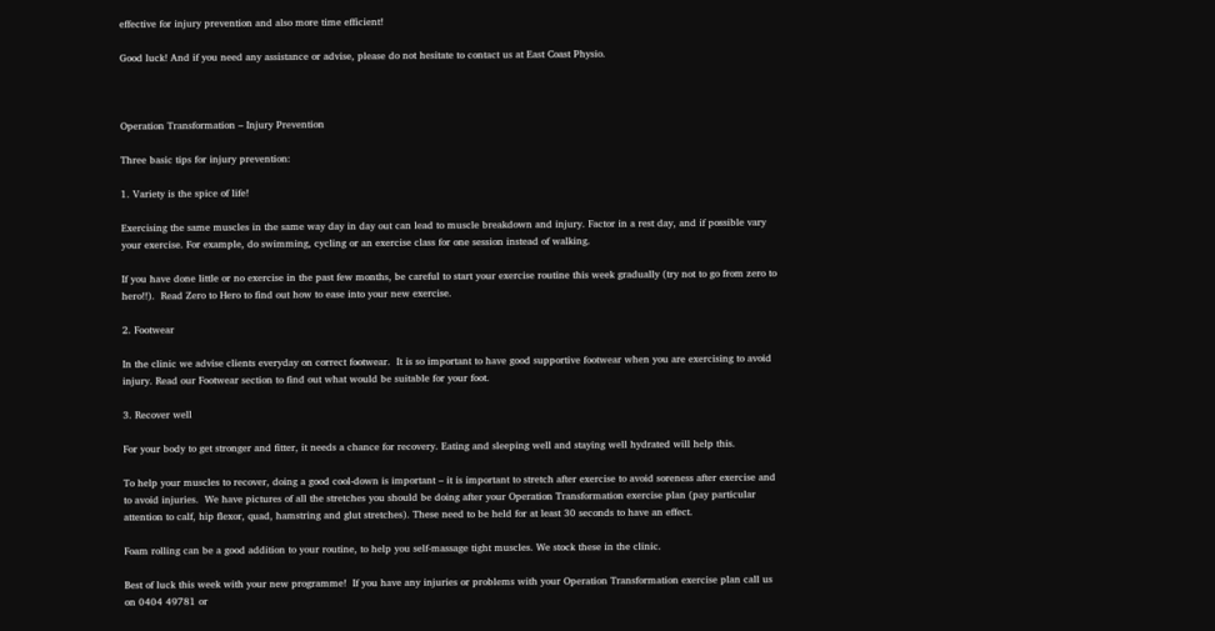effective for injury prevention and also more time efficient!

Good luck! And if you need any assistance or advise, please do not hesitate to contact us at East Coast Physio.



Operation Transformation – Injury Prevention

Three basic tips for injury prevention:

1. Variety is the spice of life!

Exercising the same muscles in the same way day in day out can lead to muscle breakdown and injury. Factor in a rest day, and if possible vary your exercise. For example, do swimming, cycling or an exercise class for one session instead of walking.

If you have done little or no exercise in the past few months, be careful to start your exercise routine this week gradually (try not to go from zero to hero!!).  Read Zero to Hero to find out how to ease into your new exercise.

2. Footwear

In the clinic we advise clients everyday on correct footwear.  It is so important to have good supportive footwear when you are exercising to avoid injury. Read our Footwear section to find out what would be suitable for your foot.

3. Recover well

For your body to get stronger and fitter, it needs a chance for recovery. Eating and sleeping well and staying well hydrated will help this.

To help your muscles to recover, doing a good cool-down is important – it is important to stretch after exercise to avoid soreness after exercise and to avoid injuries.  We have pictures of all the stretches you should be doing after your Operation Transformation exercise plan (pay particular attention to calf, hip flexor, quad, hamstring and glut stretches). These need to be held for at least 30 seconds to have an effect.

Foam rolling can be a good addition to your routine, to help you self-massage tight muscles. We stock these in the clinic.

Best of luck this week with your new programme!  If you have any injuries or problems with your Operation Transformation exercise plan call us on 0404 49781 or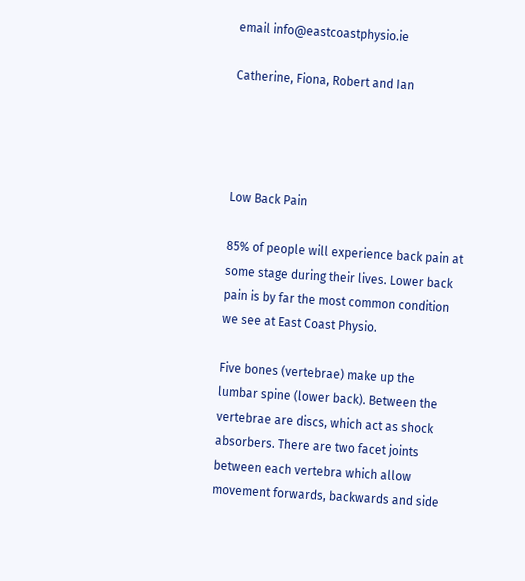email info@eastcoastphysio.ie

Catherine, Fiona, Robert and Ian




Low Back Pain

85% of people will experience back pain at some stage during their lives. Lower back pain is by far the most common condition we see at East Coast Physio.

Five bones (vertebrae) make up the lumbar spine (lower back). Between the vertebrae are discs, which act as shock absorbers. There are two facet joints between each vertebra which allow movement forwards, backwards and side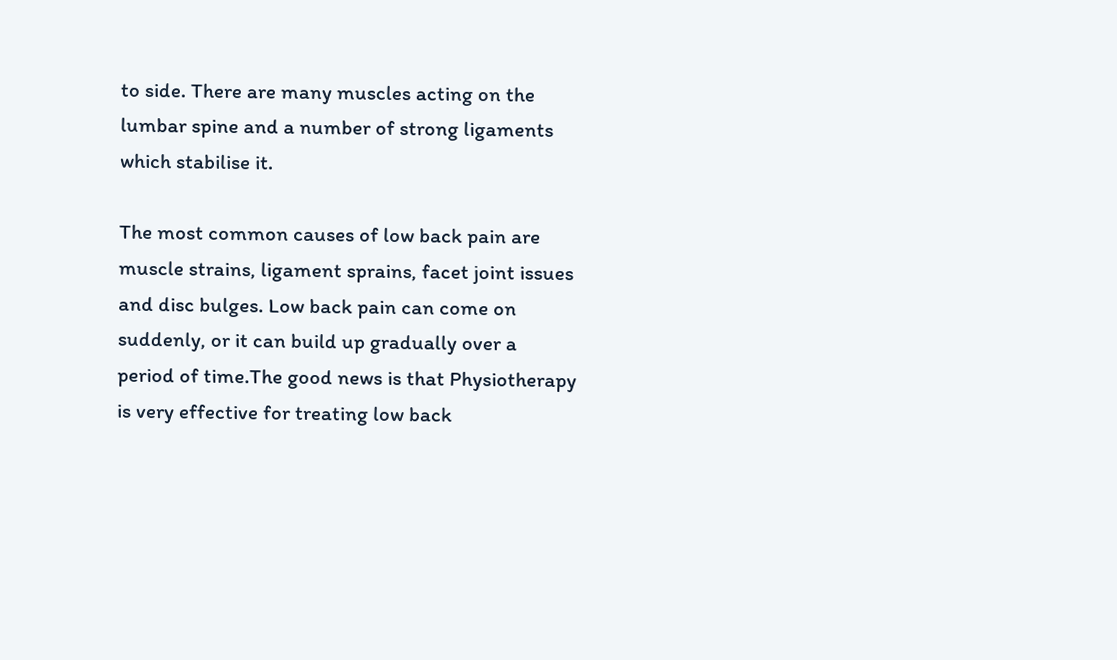to side. There are many muscles acting on the lumbar spine and a number of strong ligaments which stabilise it.

The most common causes of low back pain are muscle strains, ligament sprains, facet joint issues and disc bulges. Low back pain can come on suddenly, or it can build up gradually over a period of time.The good news is that Physiotherapy is very effective for treating low back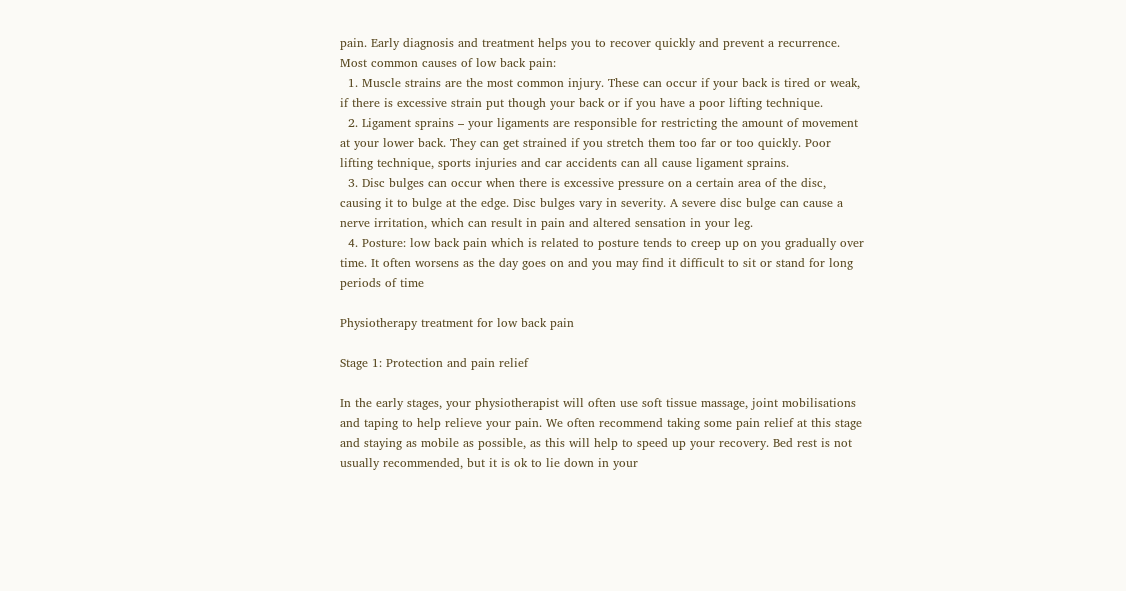pain. Early diagnosis and treatment helps you to recover quickly and prevent a recurrence.
Most common causes of low back pain:
  1. Muscle strains are the most common injury. These can occur if your back is tired or weak, if there is excessive strain put though your back or if you have a poor lifting technique.
  2. Ligament sprains – your ligaments are responsible for restricting the amount of movement at your lower back. They can get strained if you stretch them too far or too quickly. Poor lifting technique, sports injuries and car accidents can all cause ligament sprains.
  3. Disc bulges can occur when there is excessive pressure on a certain area of the disc, causing it to bulge at the edge. Disc bulges vary in severity. A severe disc bulge can cause a nerve irritation, which can result in pain and altered sensation in your leg.
  4. Posture: low back pain which is related to posture tends to creep up on you gradually over time. It often worsens as the day goes on and you may find it difficult to sit or stand for long periods of time

Physiotherapy treatment for low back pain

Stage 1: Protection and pain relief

In the early stages, your physiotherapist will often use soft tissue massage, joint mobilisations and taping to help relieve your pain. We often recommend taking some pain relief at this stage and staying as mobile as possible, as this will help to speed up your recovery. Bed rest is not usually recommended, but it is ok to lie down in your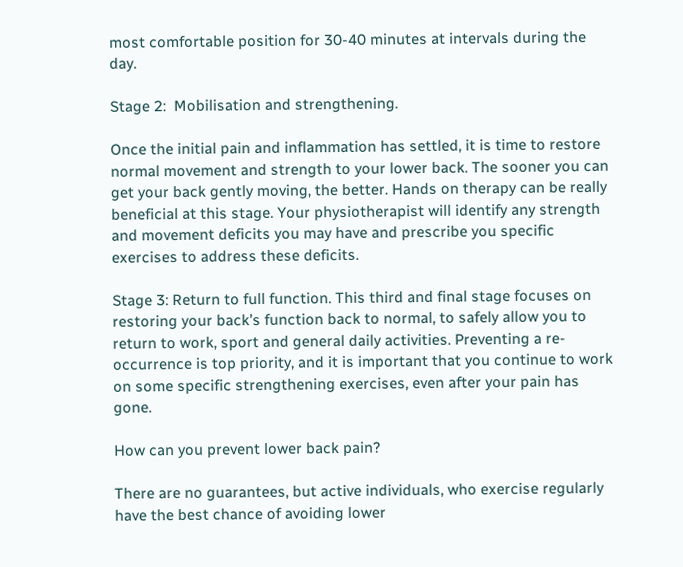most comfortable position for 30-40 minutes at intervals during the day.

Stage 2:  Mobilisation and strengthening.

Once the initial pain and inflammation has settled, it is time to restore normal movement and strength to your lower back. The sooner you can get your back gently moving, the better. Hands on therapy can be really beneficial at this stage. Your physiotherapist will identify any strength and movement deficits you may have and prescribe you specific exercises to address these deficits.

Stage 3: Return to full function. This third and final stage focuses on restoring your back’s function back to normal, to safely allow you to return to work, sport and general daily activities. Preventing a re-occurrence is top priority, and it is important that you continue to work on some specific strengthening exercises, even after your pain has gone.

How can you prevent lower back pain?

There are no guarantees, but active individuals, who exercise regularly have the best chance of avoiding lower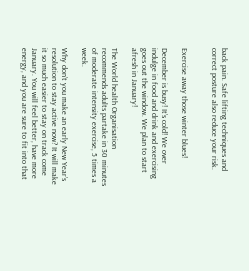back pain. Safe lifting techniques and correct posture also reduce your risk.


Exercise away those winter blues!

December is busy! It’s cold! We over indulge in food and drink and exercising goes out the window. We plan to start afresh in January!

The World health Organisation recommends adults partake in 30 minutes of moderate intensity exercise, 5 times a week.

Why don’t you make an early New Year’s resolution to stay active now? It will make it so much easier to stay on track come January. You will feel better, have more energy, and you are sure to fit into that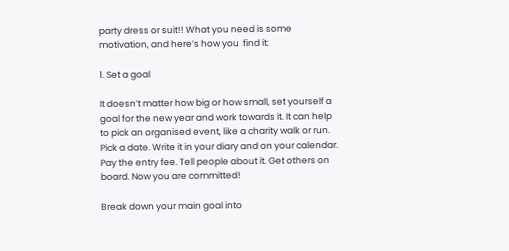party dress or suit!! What you need is some motivation, and here’s how you  find it:

1. Set a goal

It doesn’t matter how big or how small, set yourself a goal for the new year and work towards it. It can help to pick an organised event, like a charity walk or run.  Pick a date. Write it in your diary and on your calendar.  Pay the entry fee. Tell people about it. Get others on board. Now you are committed!

Break down your main goal into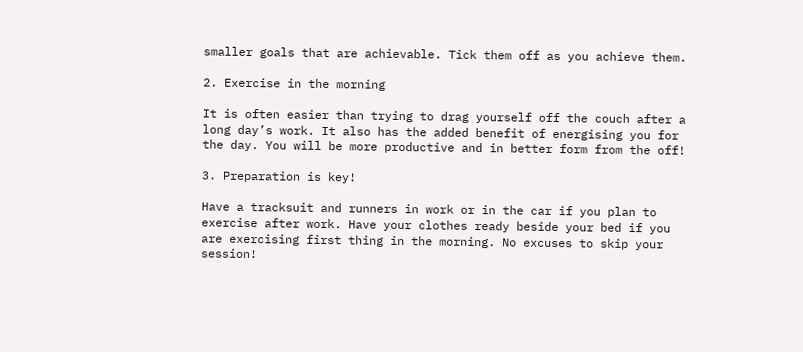smaller goals that are achievable. Tick them off as you achieve them.

2. Exercise in the morning

It is often easier than trying to drag yourself off the couch after a long day’s work. It also has the added benefit of energising you for the day. You will be more productive and in better form from the off!

3. Preparation is key!

Have a tracksuit and runners in work or in the car if you plan to exercise after work. Have your clothes ready beside your bed if you are exercising first thing in the morning. No excuses to skip your session!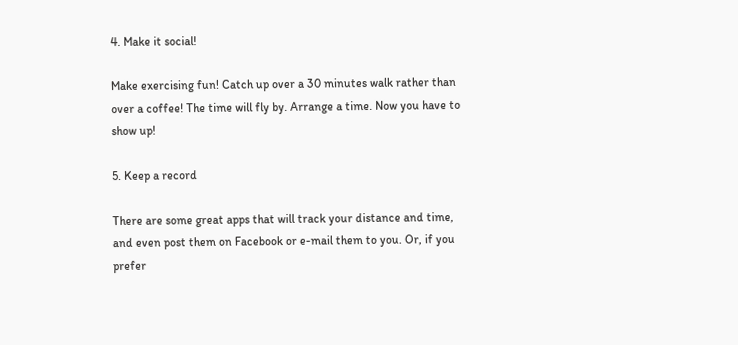4. Make it social!

Make exercising fun! Catch up over a 30 minutes walk rather than over a coffee! The time will fly by. Arrange a time. Now you have to show up!

5. Keep a record

There are some great apps that will track your distance and time, and even post them on Facebook or e-mail them to you. Or, if you prefer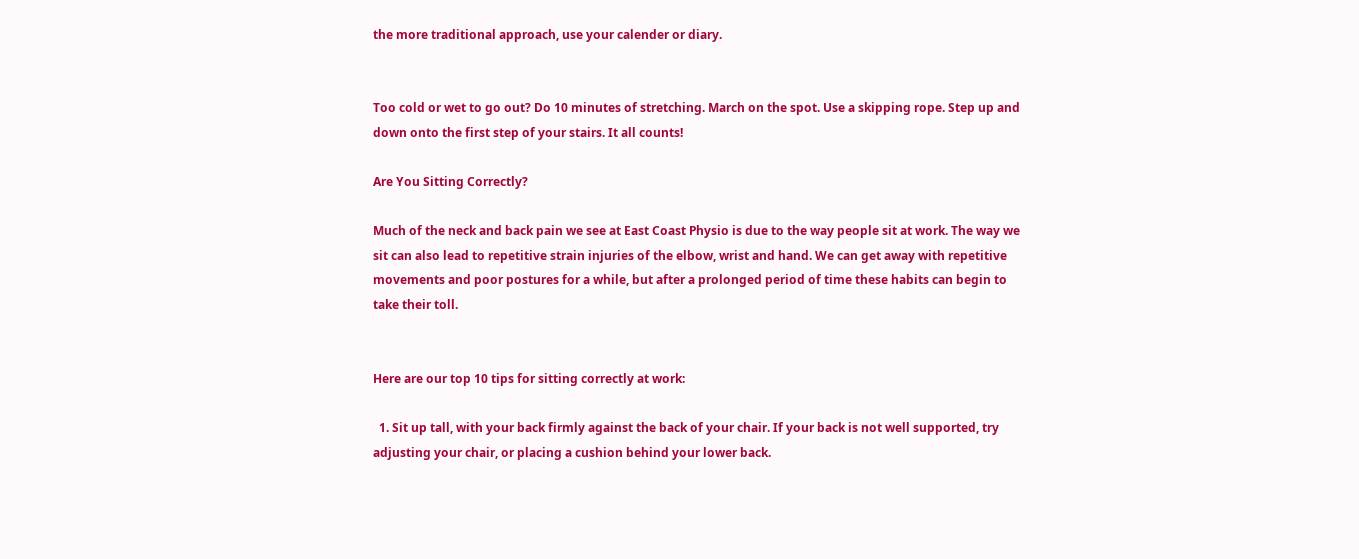the more traditional approach, use your calender or diary.


Too cold or wet to go out? Do 10 minutes of stretching. March on the spot. Use a skipping rope. Step up and down onto the first step of your stairs. It all counts!

Are You Sitting Correctly?

Much of the neck and back pain we see at East Coast Physio is due to the way people sit at work. The way we sit can also lead to repetitive strain injuries of the elbow, wrist and hand. We can get away with repetitive movements and poor postures for a while, but after a prolonged period of time these habits can begin to take their toll.


Here are our top 10 tips for sitting correctly at work:

  1. Sit up tall, with your back firmly against the back of your chair. If your back is not well supported, try adjusting your chair, or placing a cushion behind your lower back.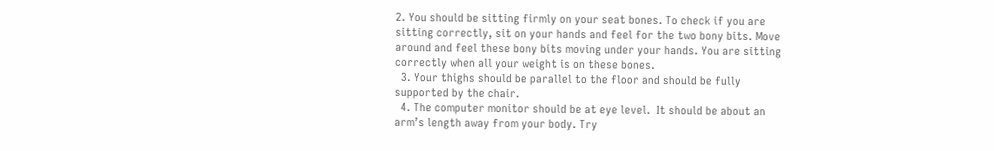2. You should be sitting firmly on your seat bones. To check if you are sitting correctly, sit on your hands and feel for the two bony bits. Move around and feel these bony bits moving under your hands. You are sitting correctly when all your weight is on these bones.
  3. Your thighs should be parallel to the floor and should be fully supported by the chair.
  4. The computer monitor should be at eye level.  It should be about an arm’s length away from your body. Try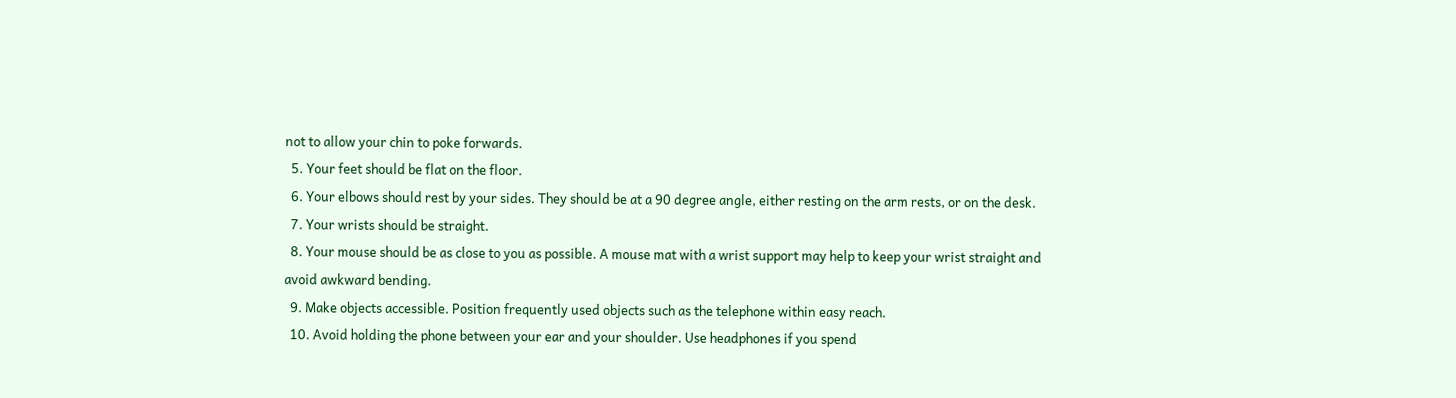not to allow your chin to poke forwards.
  5. Your feet should be flat on the floor.
  6. Your elbows should rest by your sides. They should be at a 90 degree angle, either resting on the arm rests, or on the desk.
  7. Your wrists should be straight.
  8. Your mouse should be as close to you as possible. A mouse mat with a wrist support may help to keep your wrist straight and avoid awkward bending.
  9. Make objects accessible. Position frequently used objects such as the telephone within easy reach.
  10. Avoid holding the phone between your ear and your shoulder. Use headphones if you spend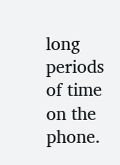long periods of time on the phone.